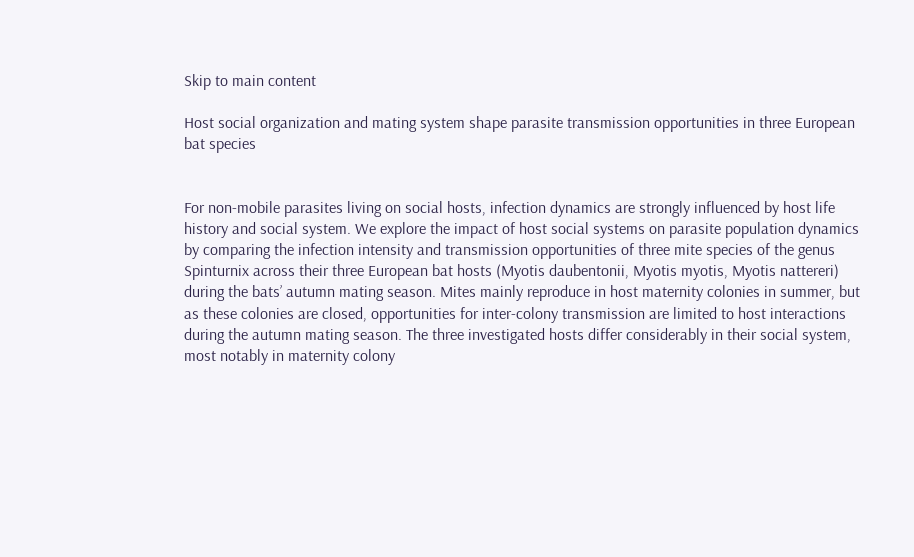Skip to main content

Host social organization and mating system shape parasite transmission opportunities in three European bat species


For non-mobile parasites living on social hosts, infection dynamics are strongly influenced by host life history and social system. We explore the impact of host social systems on parasite population dynamics by comparing the infection intensity and transmission opportunities of three mite species of the genus Spinturnix across their three European bat hosts (Myotis daubentonii, Myotis myotis, Myotis nattereri) during the bats’ autumn mating season. Mites mainly reproduce in host maternity colonies in summer, but as these colonies are closed, opportunities for inter-colony transmission are limited to host interactions during the autumn mating season. The three investigated hosts differ considerably in their social system, most notably in maternity colony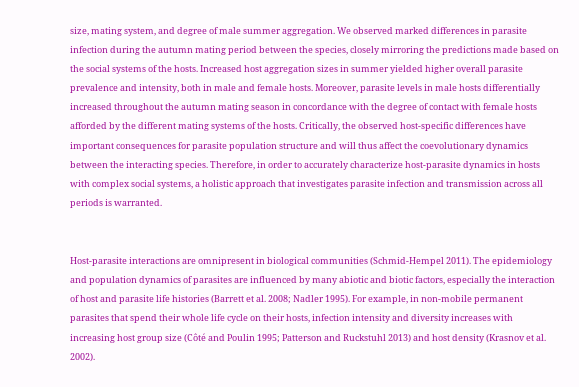size, mating system, and degree of male summer aggregation. We observed marked differences in parasite infection during the autumn mating period between the species, closely mirroring the predictions made based on the social systems of the hosts. Increased host aggregation sizes in summer yielded higher overall parasite prevalence and intensity, both in male and female hosts. Moreover, parasite levels in male hosts differentially increased throughout the autumn mating season in concordance with the degree of contact with female hosts afforded by the different mating systems of the hosts. Critically, the observed host-specific differences have important consequences for parasite population structure and will thus affect the coevolutionary dynamics between the interacting species. Therefore, in order to accurately characterize host-parasite dynamics in hosts with complex social systems, a holistic approach that investigates parasite infection and transmission across all periods is warranted.


Host-parasite interactions are omnipresent in biological communities (Schmid-Hempel 2011). The epidemiology and population dynamics of parasites are influenced by many abiotic and biotic factors, especially the interaction of host and parasite life histories (Barrett et al. 2008; Nadler 1995). For example, in non-mobile permanent parasites that spend their whole life cycle on their hosts, infection intensity and diversity increases with increasing host group size (Côté and Poulin 1995; Patterson and Ruckstuhl 2013) and host density (Krasnov et al. 2002).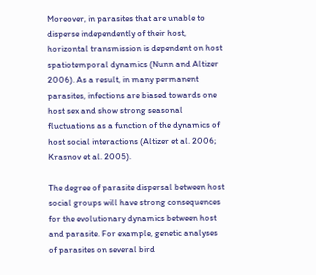Moreover, in parasites that are unable to disperse independently of their host, horizontal transmission is dependent on host spatiotemporal dynamics (Nunn and Altizer 2006). As a result, in many permanent parasites, infections are biased towards one host sex and show strong seasonal fluctuations as a function of the dynamics of host social interactions (Altizer et al. 2006; Krasnov et al. 2005).

The degree of parasite dispersal between host social groups will have strong consequences for the evolutionary dynamics between host and parasite. For example, genetic analyses of parasites on several bird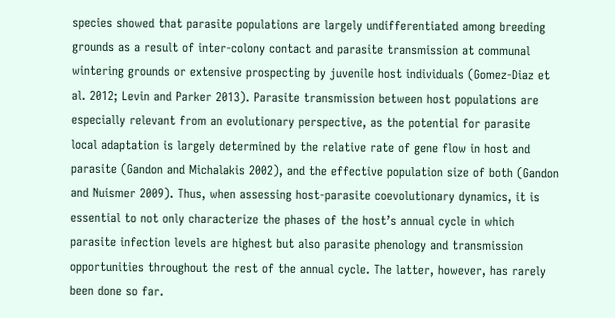species showed that parasite populations are largely undifferentiated among breeding grounds as a result of inter-colony contact and parasite transmission at communal wintering grounds or extensive prospecting by juvenile host individuals (Gomez-Diaz et al. 2012; Levin and Parker 2013). Parasite transmission between host populations are especially relevant from an evolutionary perspective, as the potential for parasite local adaptation is largely determined by the relative rate of gene flow in host and parasite (Gandon and Michalakis 2002), and the effective population size of both (Gandon and Nuismer 2009). Thus, when assessing host-parasite coevolutionary dynamics, it is essential to not only characterize the phases of the host’s annual cycle in which parasite infection levels are highest but also parasite phenology and transmission opportunities throughout the rest of the annual cycle. The latter, however, has rarely been done so far.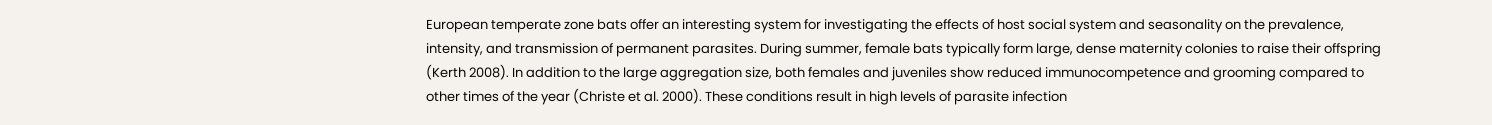European temperate zone bats offer an interesting system for investigating the effects of host social system and seasonality on the prevalence, intensity, and transmission of permanent parasites. During summer, female bats typically form large, dense maternity colonies to raise their offspring (Kerth 2008). In addition to the large aggregation size, both females and juveniles show reduced immunocompetence and grooming compared to other times of the year (Christe et al. 2000). These conditions result in high levels of parasite infection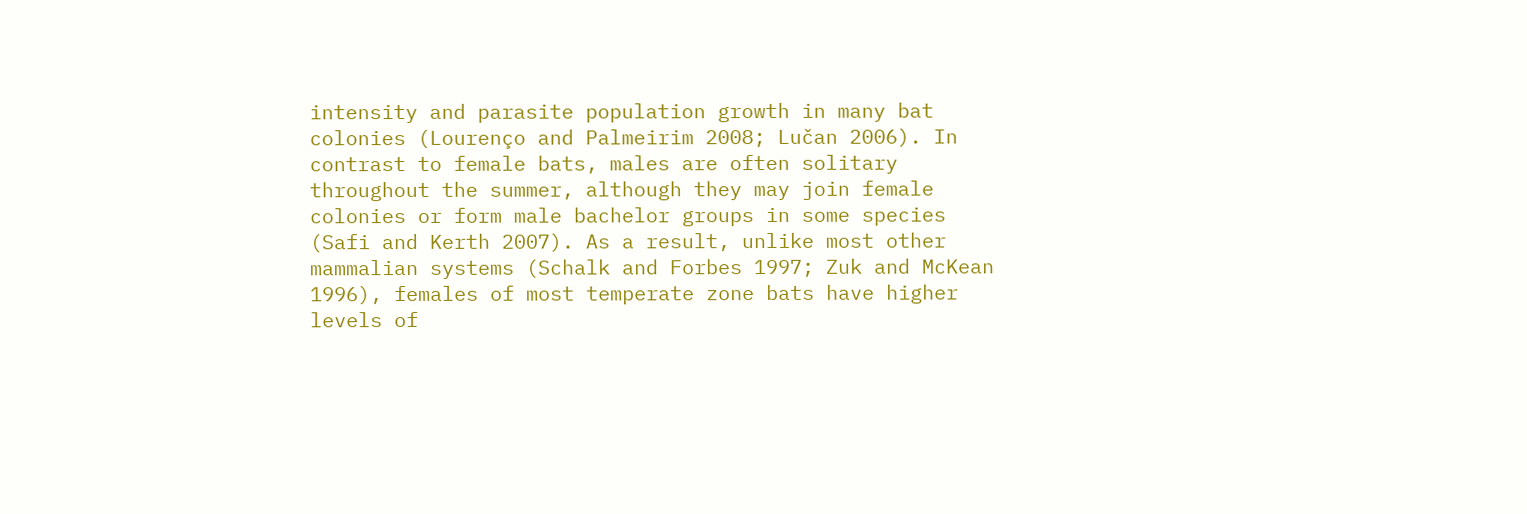intensity and parasite population growth in many bat colonies (Lourenço and Palmeirim 2008; Lučan 2006). In contrast to female bats, males are often solitary throughout the summer, although they may join female colonies or form male bachelor groups in some species (Safi and Kerth 2007). As a result, unlike most other mammalian systems (Schalk and Forbes 1997; Zuk and McKean 1996), females of most temperate zone bats have higher levels of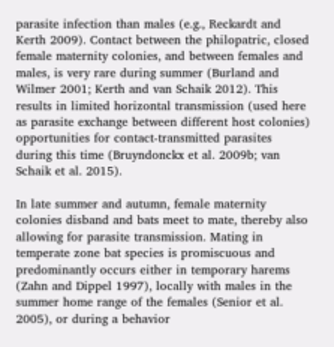parasite infection than males (e.g., Reckardt and Kerth 2009). Contact between the philopatric, closed female maternity colonies, and between females and males, is very rare during summer (Burland and Wilmer 2001; Kerth and van Schaik 2012). This results in limited horizontal transmission (used here as parasite exchange between different host colonies) opportunities for contact-transmitted parasites during this time (Bruyndonckx et al. 2009b; van Schaik et al. 2015).

In late summer and autumn, female maternity colonies disband and bats meet to mate, thereby also allowing for parasite transmission. Mating in temperate zone bat species is promiscuous and predominantly occurs either in temporary harems (Zahn and Dippel 1997), locally with males in the summer home range of the females (Senior et al. 2005), or during a behavior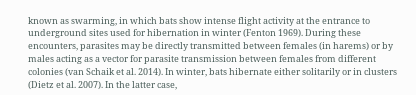known as swarming, in which bats show intense flight activity at the entrance to underground sites used for hibernation in winter (Fenton 1969). During these encounters, parasites may be directly transmitted between females (in harems) or by males acting as a vector for parasite transmission between females from different colonies (van Schaik et al. 2014). In winter, bats hibernate either solitarily or in clusters (Dietz et al. 2007). In the latter case,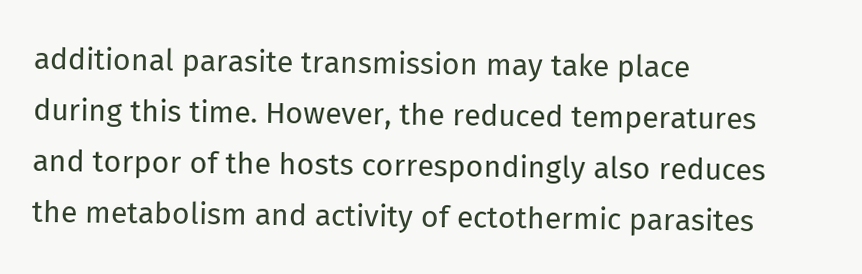additional parasite transmission may take place during this time. However, the reduced temperatures and torpor of the hosts correspondingly also reduces the metabolism and activity of ectothermic parasites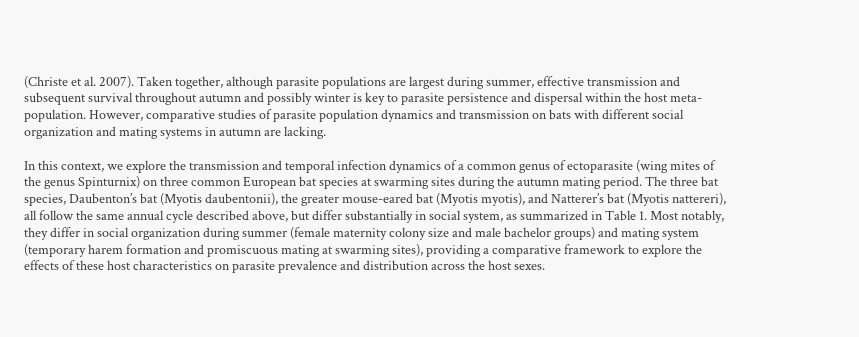(Christe et al. 2007). Taken together, although parasite populations are largest during summer, effective transmission and subsequent survival throughout autumn and possibly winter is key to parasite persistence and dispersal within the host meta-population. However, comparative studies of parasite population dynamics and transmission on bats with different social organization and mating systems in autumn are lacking.

In this context, we explore the transmission and temporal infection dynamics of a common genus of ectoparasite (wing mites of the genus Spinturnix) on three common European bat species at swarming sites during the autumn mating period. The three bat species, Daubenton’s bat (Myotis daubentonii), the greater mouse-eared bat (Myotis myotis), and Natterer’s bat (Myotis nattereri), all follow the same annual cycle described above, but differ substantially in social system, as summarized in Table 1. Most notably, they differ in social organization during summer (female maternity colony size and male bachelor groups) and mating system (temporary harem formation and promiscuous mating at swarming sites), providing a comparative framework to explore the effects of these host characteristics on parasite prevalence and distribution across the host sexes.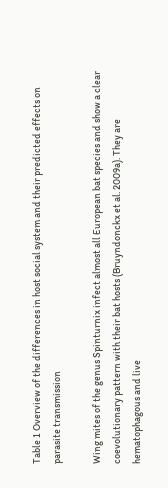Table 1 Overview of the differences in host social system and their predicted effects on parasite transmission

Wing mites of the genus Spinturnix infect almost all European bat species and show a clear coevolutionary pattern with their bat hosts (Bruyndonckx et al. 2009a). They are hematophagous and live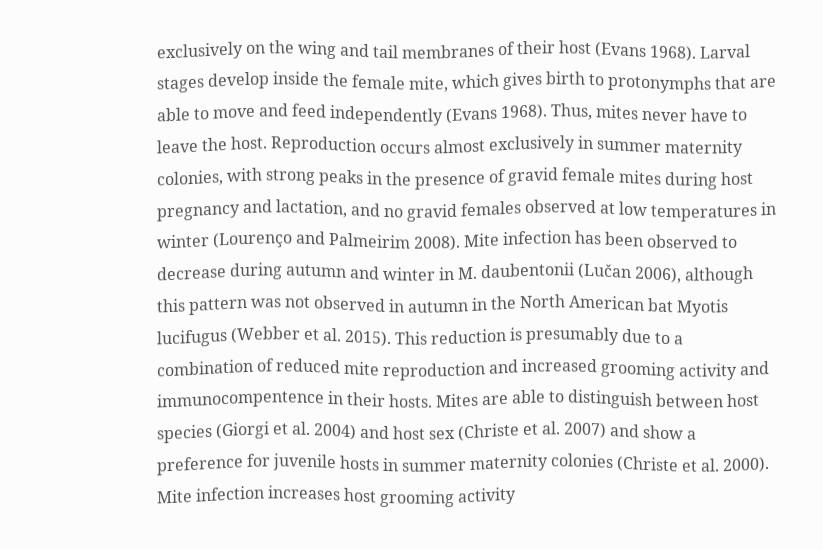exclusively on the wing and tail membranes of their host (Evans 1968). Larval stages develop inside the female mite, which gives birth to protonymphs that are able to move and feed independently (Evans 1968). Thus, mites never have to leave the host. Reproduction occurs almost exclusively in summer maternity colonies, with strong peaks in the presence of gravid female mites during host pregnancy and lactation, and no gravid females observed at low temperatures in winter (Lourenço and Palmeirim 2008). Mite infection has been observed to decrease during autumn and winter in M. daubentonii (Lučan 2006), although this pattern was not observed in autumn in the North American bat Myotis lucifugus (Webber et al. 2015). This reduction is presumably due to a combination of reduced mite reproduction and increased grooming activity and immunocompentence in their hosts. Mites are able to distinguish between host species (Giorgi et al. 2004) and host sex (Christe et al. 2007) and show a preference for juvenile hosts in summer maternity colonies (Christe et al. 2000). Mite infection increases host grooming activity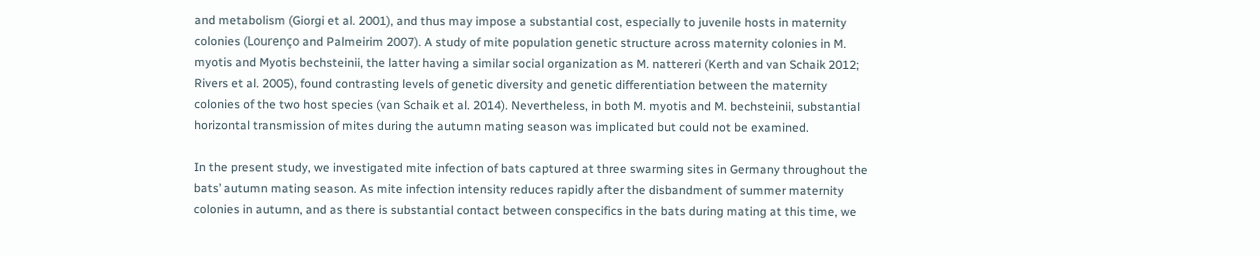and metabolism (Giorgi et al. 2001), and thus may impose a substantial cost, especially to juvenile hosts in maternity colonies (Lourenço and Palmeirim 2007). A study of mite population genetic structure across maternity colonies in M. myotis and Myotis bechsteinii, the latter having a similar social organization as M. nattereri (Kerth and van Schaik 2012; Rivers et al. 2005), found contrasting levels of genetic diversity and genetic differentiation between the maternity colonies of the two host species (van Schaik et al. 2014). Nevertheless, in both M. myotis and M. bechsteinii, substantial horizontal transmission of mites during the autumn mating season was implicated but could not be examined.

In the present study, we investigated mite infection of bats captured at three swarming sites in Germany throughout the bats’ autumn mating season. As mite infection intensity reduces rapidly after the disbandment of summer maternity colonies in autumn, and as there is substantial contact between conspecifics in the bats during mating at this time, we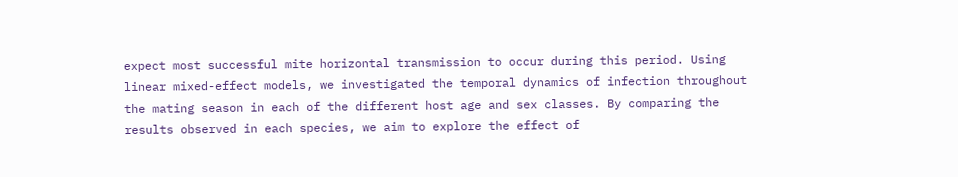expect most successful mite horizontal transmission to occur during this period. Using linear mixed-effect models, we investigated the temporal dynamics of infection throughout the mating season in each of the different host age and sex classes. By comparing the results observed in each species, we aim to explore the effect of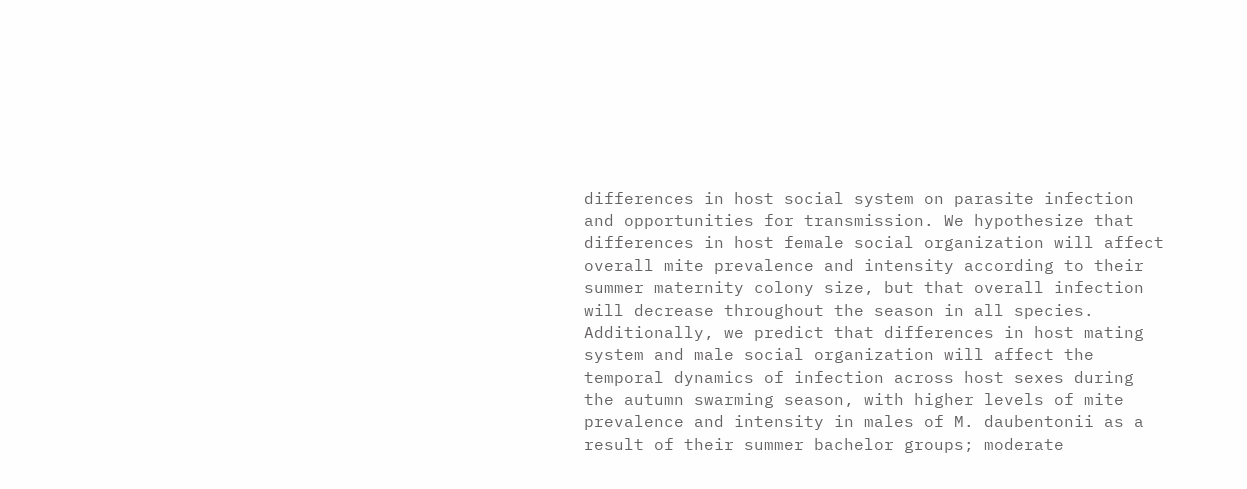differences in host social system on parasite infection and opportunities for transmission. We hypothesize that differences in host female social organization will affect overall mite prevalence and intensity according to their summer maternity colony size, but that overall infection will decrease throughout the season in all species. Additionally, we predict that differences in host mating system and male social organization will affect the temporal dynamics of infection across host sexes during the autumn swarming season, with higher levels of mite prevalence and intensity in males of M. daubentonii as a result of their summer bachelor groups; moderate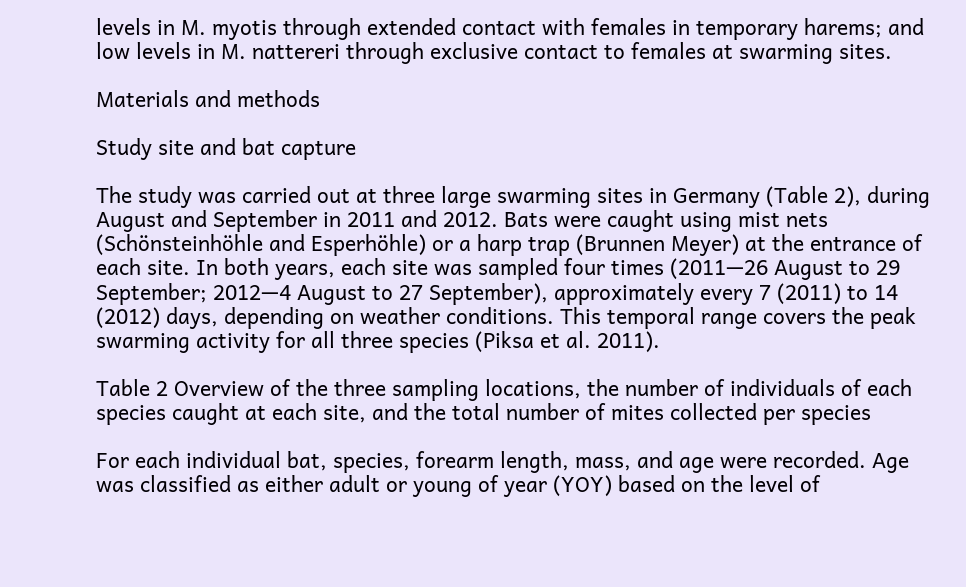levels in M. myotis through extended contact with females in temporary harems; and low levels in M. nattereri through exclusive contact to females at swarming sites.

Materials and methods

Study site and bat capture

The study was carried out at three large swarming sites in Germany (Table 2), during August and September in 2011 and 2012. Bats were caught using mist nets (Schönsteinhöhle and Esperhöhle) or a harp trap (Brunnen Meyer) at the entrance of each site. In both years, each site was sampled four times (2011—26 August to 29 September; 2012—4 August to 27 September), approximately every 7 (2011) to 14 (2012) days, depending on weather conditions. This temporal range covers the peak swarming activity for all three species (Piksa et al. 2011).

Table 2 Overview of the three sampling locations, the number of individuals of each species caught at each site, and the total number of mites collected per species

For each individual bat, species, forearm length, mass, and age were recorded. Age was classified as either adult or young of year (YOY) based on the level of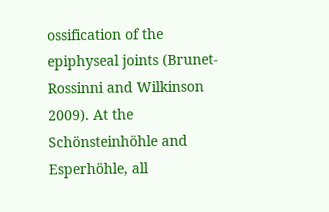ossification of the epiphyseal joints (Brunet-Rossinni and Wilkinson 2009). At the Schönsteinhöhle and Esperhöhle, all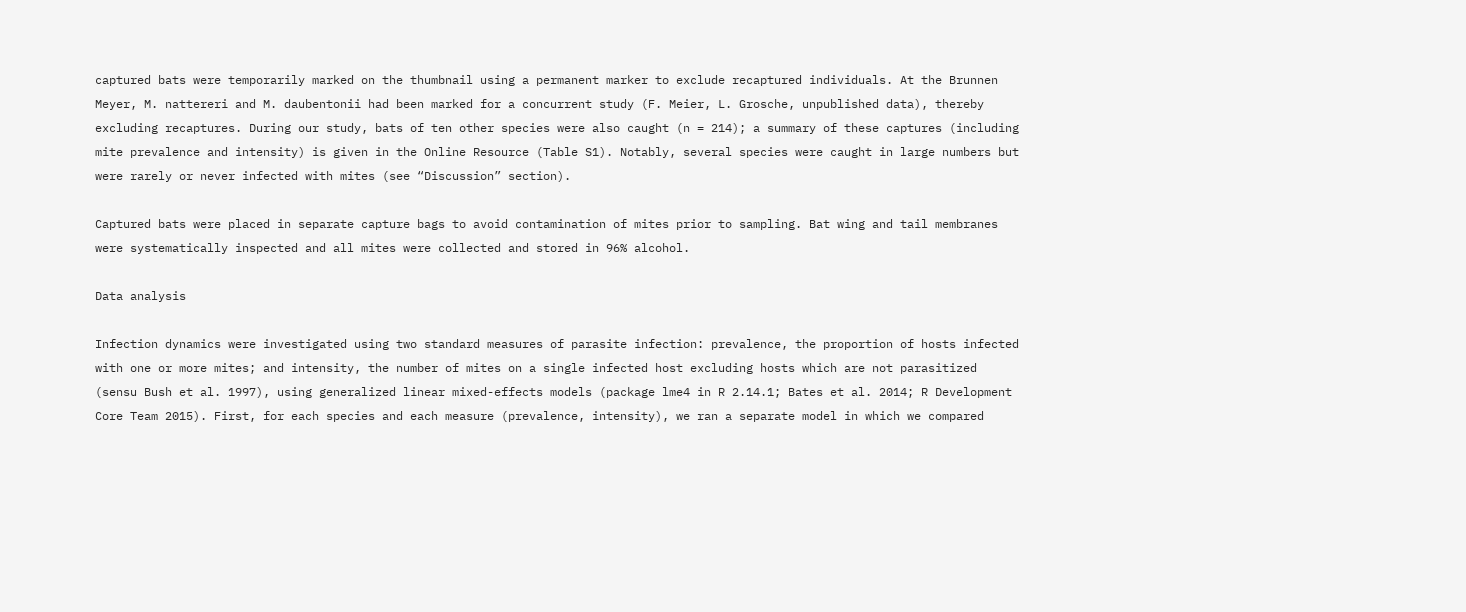captured bats were temporarily marked on the thumbnail using a permanent marker to exclude recaptured individuals. At the Brunnen Meyer, M. nattereri and M. daubentonii had been marked for a concurrent study (F. Meier, L. Grosche, unpublished data), thereby excluding recaptures. During our study, bats of ten other species were also caught (n = 214); a summary of these captures (including mite prevalence and intensity) is given in the Online Resource (Table S1). Notably, several species were caught in large numbers but were rarely or never infected with mites (see “Discussion” section).

Captured bats were placed in separate capture bags to avoid contamination of mites prior to sampling. Bat wing and tail membranes were systematically inspected and all mites were collected and stored in 96% alcohol.

Data analysis

Infection dynamics were investigated using two standard measures of parasite infection: prevalence, the proportion of hosts infected with one or more mites; and intensity, the number of mites on a single infected host excluding hosts which are not parasitized (sensu Bush et al. 1997), using generalized linear mixed-effects models (package lme4 in R 2.14.1; Bates et al. 2014; R Development Core Team 2015). First, for each species and each measure (prevalence, intensity), we ran a separate model in which we compared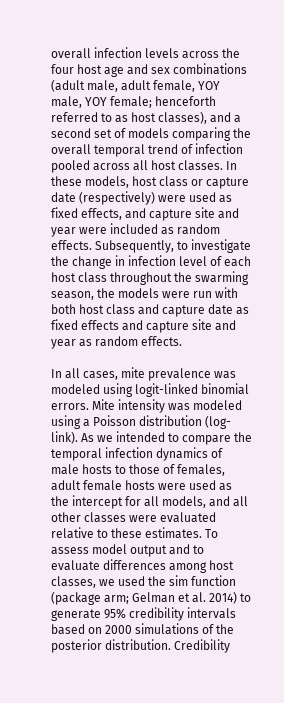overall infection levels across the four host age and sex combinations (adult male, adult female, YOY male, YOY female; henceforth referred to as host classes), and a second set of models comparing the overall temporal trend of infection pooled across all host classes. In these models, host class or capture date (respectively) were used as fixed effects, and capture site and year were included as random effects. Subsequently, to investigate the change in infection level of each host class throughout the swarming season, the models were run with both host class and capture date as fixed effects and capture site and year as random effects.

In all cases, mite prevalence was modeled using logit-linked binomial errors. Mite intensity was modeled using a Poisson distribution (log-link). As we intended to compare the temporal infection dynamics of male hosts to those of females, adult female hosts were used as the intercept for all models, and all other classes were evaluated relative to these estimates. To assess model output and to evaluate differences among host classes, we used the sim function (package arm; Gelman et al. 2014) to generate 95% credibility intervals based on 2000 simulations of the posterior distribution. Credibility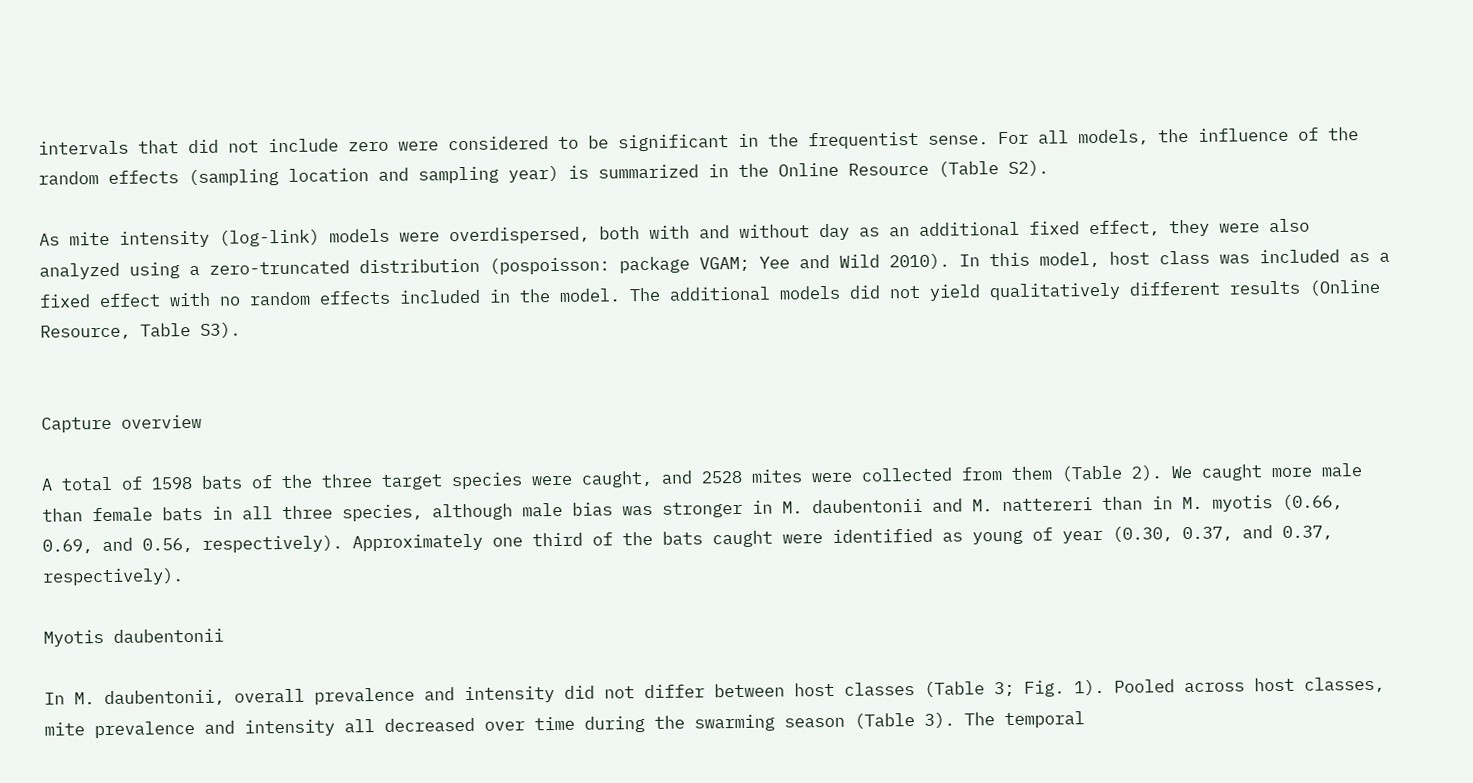intervals that did not include zero were considered to be significant in the frequentist sense. For all models, the influence of the random effects (sampling location and sampling year) is summarized in the Online Resource (Table S2).

As mite intensity (log-link) models were overdispersed, both with and without day as an additional fixed effect, they were also analyzed using a zero-truncated distribution (pospoisson: package VGAM; Yee and Wild 2010). In this model, host class was included as a fixed effect with no random effects included in the model. The additional models did not yield qualitatively different results (Online Resource, Table S3).


Capture overview

A total of 1598 bats of the three target species were caught, and 2528 mites were collected from them (Table 2). We caught more male than female bats in all three species, although male bias was stronger in M. daubentonii and M. nattereri than in M. myotis (0.66, 0.69, and 0.56, respectively). Approximately one third of the bats caught were identified as young of year (0.30, 0.37, and 0.37, respectively).

Myotis daubentonii

In M. daubentonii, overall prevalence and intensity did not differ between host classes (Table 3; Fig. 1). Pooled across host classes, mite prevalence and intensity all decreased over time during the swarming season (Table 3). The temporal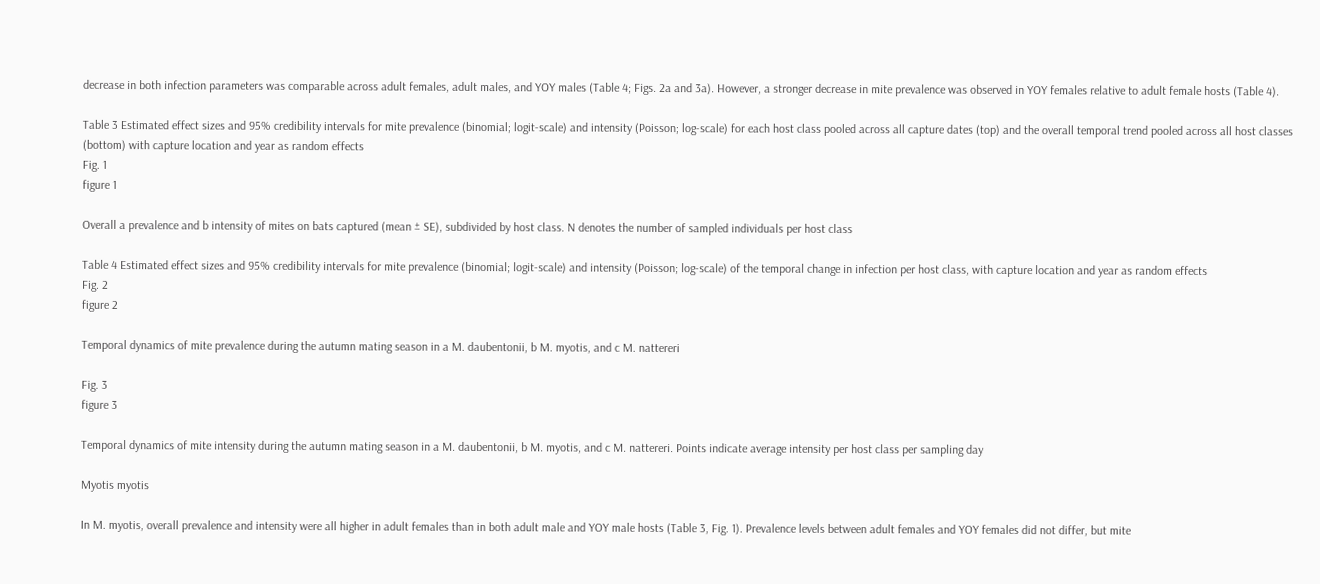decrease in both infection parameters was comparable across adult females, adult males, and YOY males (Table 4; Figs. 2a and 3a). However, a stronger decrease in mite prevalence was observed in YOY females relative to adult female hosts (Table 4).

Table 3 Estimated effect sizes and 95% credibility intervals for mite prevalence (binomial; logit-scale) and intensity (Poisson; log-scale) for each host class pooled across all capture dates (top) and the overall temporal trend pooled across all host classes (bottom) with capture location and year as random effects
Fig. 1
figure 1

Overall a prevalence and b intensity of mites on bats captured (mean ± SE), subdivided by host class. N denotes the number of sampled individuals per host class

Table 4 Estimated effect sizes and 95% credibility intervals for mite prevalence (binomial; logit-scale) and intensity (Poisson; log-scale) of the temporal change in infection per host class, with capture location and year as random effects
Fig. 2
figure 2

Temporal dynamics of mite prevalence during the autumn mating season in a M. daubentonii, b M. myotis, and c M. nattereri

Fig. 3
figure 3

Temporal dynamics of mite intensity during the autumn mating season in a M. daubentonii, b M. myotis, and c M. nattereri. Points indicate average intensity per host class per sampling day

Myotis myotis

In M. myotis, overall prevalence and intensity were all higher in adult females than in both adult male and YOY male hosts (Table 3, Fig. 1). Prevalence levels between adult females and YOY females did not differ, but mite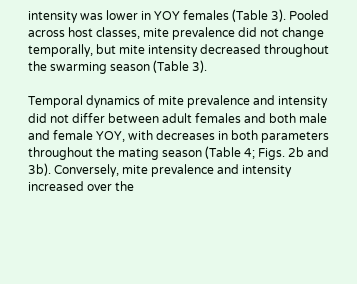intensity was lower in YOY females (Table 3). Pooled across host classes, mite prevalence did not change temporally, but mite intensity decreased throughout the swarming season (Table 3).

Temporal dynamics of mite prevalence and intensity did not differ between adult females and both male and female YOY, with decreases in both parameters throughout the mating season (Table 4; Figs. 2b and 3b). Conversely, mite prevalence and intensity increased over the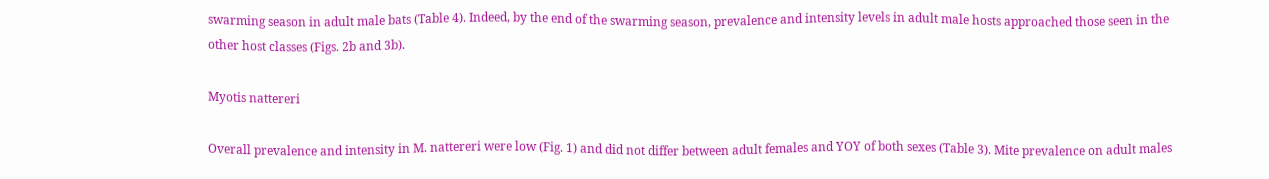swarming season in adult male bats (Table 4). Indeed, by the end of the swarming season, prevalence and intensity levels in adult male hosts approached those seen in the other host classes (Figs. 2b and 3b).

Myotis nattereri

Overall prevalence and intensity in M. nattereri were low (Fig. 1) and did not differ between adult females and YOY of both sexes (Table 3). Mite prevalence on adult males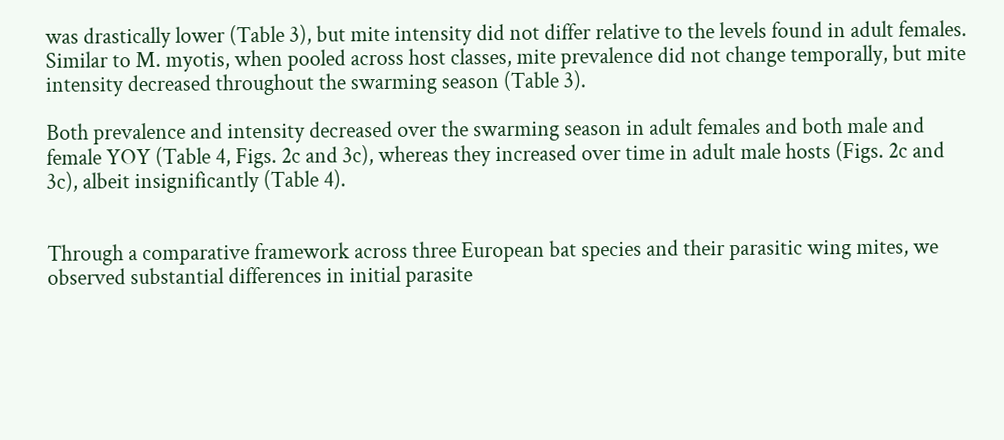was drastically lower (Table 3), but mite intensity did not differ relative to the levels found in adult females. Similar to M. myotis, when pooled across host classes, mite prevalence did not change temporally, but mite intensity decreased throughout the swarming season (Table 3).

Both prevalence and intensity decreased over the swarming season in adult females and both male and female YOY (Table 4, Figs. 2c and 3c), whereas they increased over time in adult male hosts (Figs. 2c and 3c), albeit insignificantly (Table 4).


Through a comparative framework across three European bat species and their parasitic wing mites, we observed substantial differences in initial parasite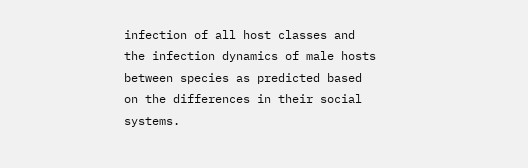infection of all host classes and the infection dynamics of male hosts between species as predicted based on the differences in their social systems.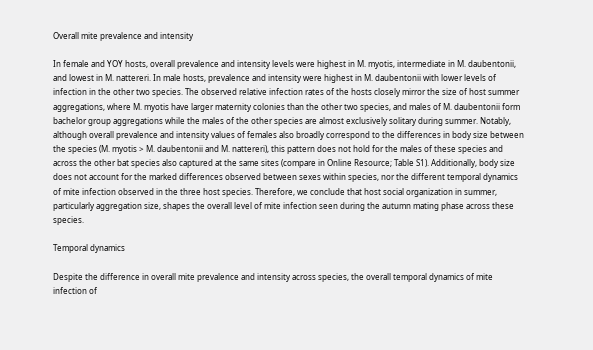Overall mite prevalence and intensity

In female and YOY hosts, overall prevalence and intensity levels were highest in M. myotis, intermediate in M. daubentonii, and lowest in M. nattereri. In male hosts, prevalence and intensity were highest in M. daubentonii with lower levels of infection in the other two species. The observed relative infection rates of the hosts closely mirror the size of host summer aggregations, where M. myotis have larger maternity colonies than the other two species, and males of M. daubentonii form bachelor group aggregations while the males of the other species are almost exclusively solitary during summer. Notably, although overall prevalence and intensity values of females also broadly correspond to the differences in body size between the species (M. myotis > M. daubentonii and M. nattereri), this pattern does not hold for the males of these species and across the other bat species also captured at the same sites (compare in Online Resource; Table S1). Additionally, body size does not account for the marked differences observed between sexes within species, nor the different temporal dynamics of mite infection observed in the three host species. Therefore, we conclude that host social organization in summer, particularly aggregation size, shapes the overall level of mite infection seen during the autumn mating phase across these species.

Temporal dynamics

Despite the difference in overall mite prevalence and intensity across species, the overall temporal dynamics of mite infection of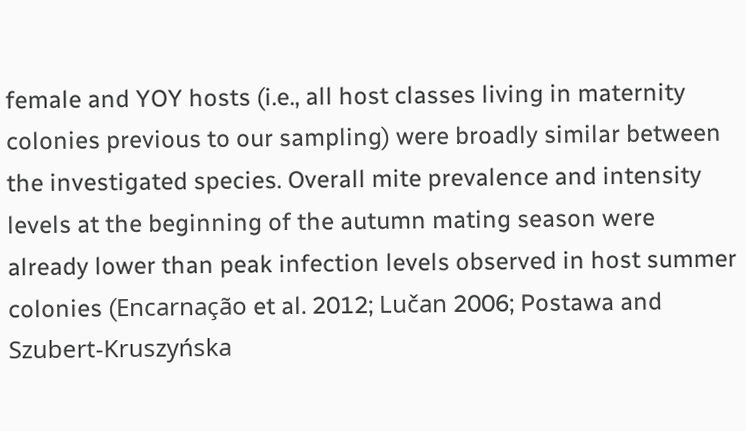female and YOY hosts (i.e., all host classes living in maternity colonies previous to our sampling) were broadly similar between the investigated species. Overall mite prevalence and intensity levels at the beginning of the autumn mating season were already lower than peak infection levels observed in host summer colonies (Encarnação et al. 2012; Lučan 2006; Postawa and Szubert-Kruszyńska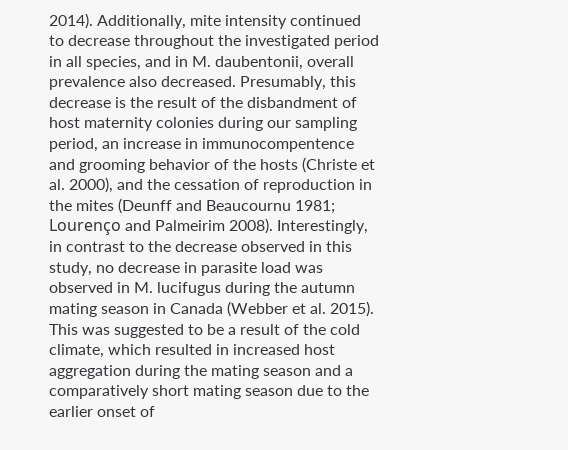2014). Additionally, mite intensity continued to decrease throughout the investigated period in all species, and in M. daubentonii, overall prevalence also decreased. Presumably, this decrease is the result of the disbandment of host maternity colonies during our sampling period, an increase in immunocompentence and grooming behavior of the hosts (Christe et al. 2000), and the cessation of reproduction in the mites (Deunff and Beaucournu 1981; Lourenço and Palmeirim 2008). Interestingly, in contrast to the decrease observed in this study, no decrease in parasite load was observed in M. lucifugus during the autumn mating season in Canada (Webber et al. 2015). This was suggested to be a result of the cold climate, which resulted in increased host aggregation during the mating season and a comparatively short mating season due to the earlier onset of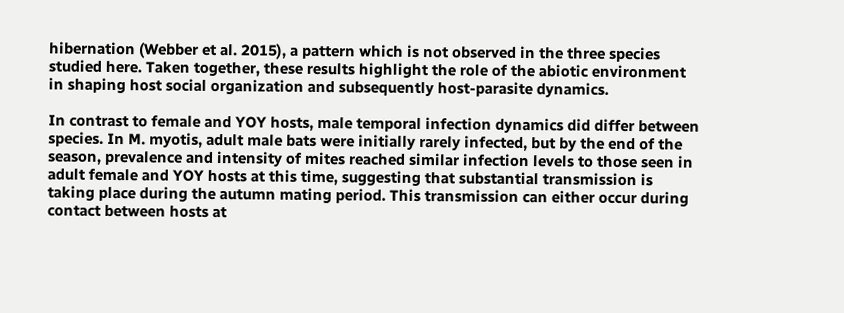hibernation (Webber et al. 2015), a pattern which is not observed in the three species studied here. Taken together, these results highlight the role of the abiotic environment in shaping host social organization and subsequently host-parasite dynamics.

In contrast to female and YOY hosts, male temporal infection dynamics did differ between species. In M. myotis, adult male bats were initially rarely infected, but by the end of the season, prevalence and intensity of mites reached similar infection levels to those seen in adult female and YOY hosts at this time, suggesting that substantial transmission is taking place during the autumn mating period. This transmission can either occur during contact between hosts at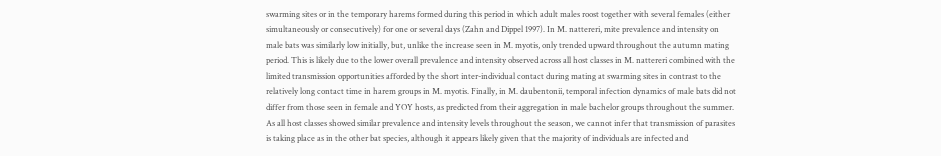swarming sites or in the temporary harems formed during this period in which adult males roost together with several females (either simultaneously or consecutively) for one or several days (Zahn and Dippel 1997). In M. nattereri, mite prevalence and intensity on male bats was similarly low initially, but, unlike the increase seen in M. myotis, only trended upward throughout the autumn mating period. This is likely due to the lower overall prevalence and intensity observed across all host classes in M. nattereri combined with the limited transmission opportunities afforded by the short inter-individual contact during mating at swarming sites in contrast to the relatively long contact time in harem groups in M. myotis. Finally, in M. daubentonii, temporal infection dynamics of male bats did not differ from those seen in female and YOY hosts, as predicted from their aggregation in male bachelor groups throughout the summer. As all host classes showed similar prevalence and intensity levels throughout the season, we cannot infer that transmission of parasites is taking place as in the other bat species, although it appears likely given that the majority of individuals are infected and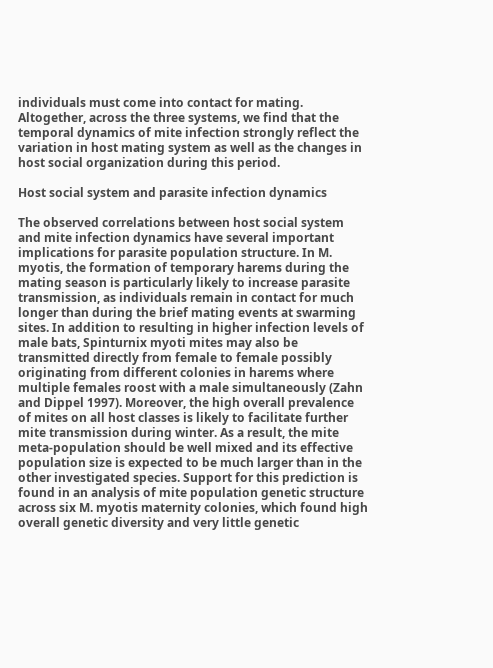individuals must come into contact for mating. Altogether, across the three systems, we find that the temporal dynamics of mite infection strongly reflect the variation in host mating system as well as the changes in host social organization during this period.

Host social system and parasite infection dynamics

The observed correlations between host social system and mite infection dynamics have several important implications for parasite population structure. In M. myotis, the formation of temporary harems during the mating season is particularly likely to increase parasite transmission, as individuals remain in contact for much longer than during the brief mating events at swarming sites. In addition to resulting in higher infection levels of male bats, Spinturnix myoti mites may also be transmitted directly from female to female possibly originating from different colonies in harems where multiple females roost with a male simultaneously (Zahn and Dippel 1997). Moreover, the high overall prevalence of mites on all host classes is likely to facilitate further mite transmission during winter. As a result, the mite meta-population should be well mixed and its effective population size is expected to be much larger than in the other investigated species. Support for this prediction is found in an analysis of mite population genetic structure across six M. myotis maternity colonies, which found high overall genetic diversity and very little genetic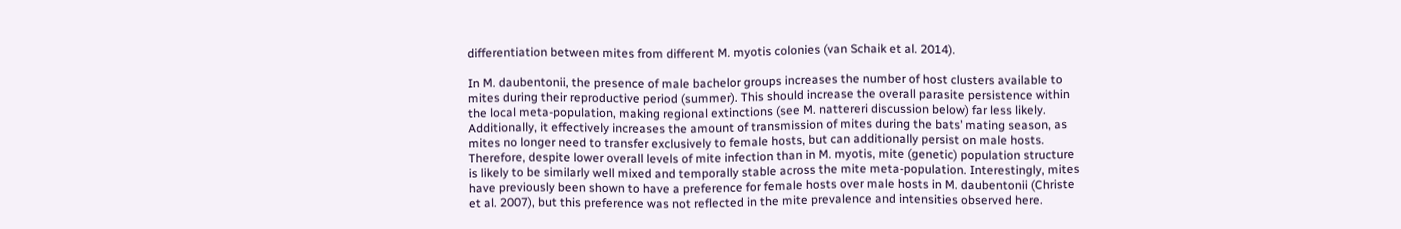differentiation between mites from different M. myotis colonies (van Schaik et al. 2014).

In M. daubentonii, the presence of male bachelor groups increases the number of host clusters available to mites during their reproductive period (summer). This should increase the overall parasite persistence within the local meta-population, making regional extinctions (see M. nattereri discussion below) far less likely. Additionally, it effectively increases the amount of transmission of mites during the bats’ mating season, as mites no longer need to transfer exclusively to female hosts, but can additionally persist on male hosts. Therefore, despite lower overall levels of mite infection than in M. myotis, mite (genetic) population structure is likely to be similarly well mixed and temporally stable across the mite meta-population. Interestingly, mites have previously been shown to have a preference for female hosts over male hosts in M. daubentonii (Christe et al. 2007), but this preference was not reflected in the mite prevalence and intensities observed here.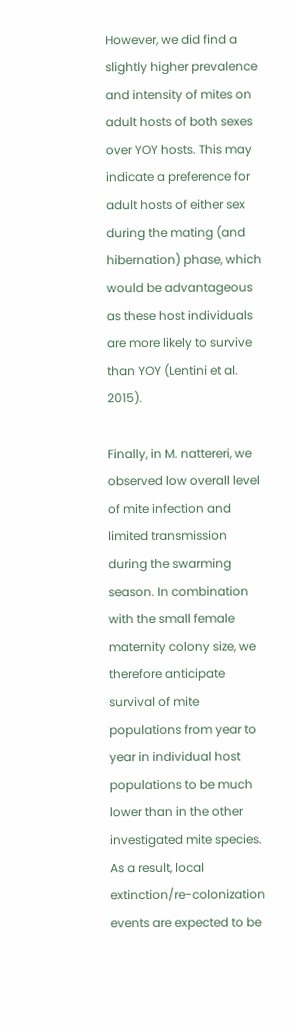However, we did find a slightly higher prevalence and intensity of mites on adult hosts of both sexes over YOY hosts. This may indicate a preference for adult hosts of either sex during the mating (and hibernation) phase, which would be advantageous as these host individuals are more likely to survive than YOY (Lentini et al. 2015).

Finally, in M. nattereri, we observed low overall level of mite infection and limited transmission during the swarming season. In combination with the small female maternity colony size, we therefore anticipate survival of mite populations from year to year in individual host populations to be much lower than in the other investigated mite species. As a result, local extinction/re-colonization events are expected to be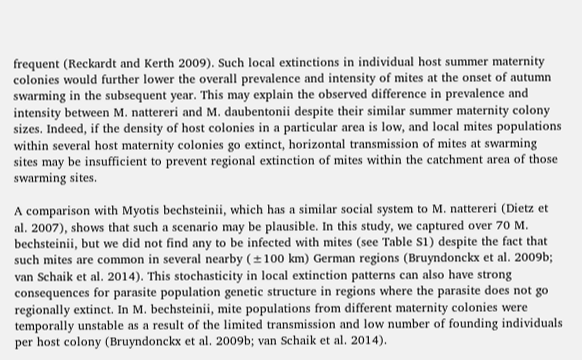frequent (Reckardt and Kerth 2009). Such local extinctions in individual host summer maternity colonies would further lower the overall prevalence and intensity of mites at the onset of autumn swarming in the subsequent year. This may explain the observed difference in prevalence and intensity between M. nattereri and M. daubentonii despite their similar summer maternity colony sizes. Indeed, if the density of host colonies in a particular area is low, and local mites populations within several host maternity colonies go extinct, horizontal transmission of mites at swarming sites may be insufficient to prevent regional extinction of mites within the catchment area of those swarming sites.

A comparison with Myotis bechsteinii, which has a similar social system to M. nattereri (Dietz et al. 2007), shows that such a scenario may be plausible. In this study, we captured over 70 M. bechsteinii, but we did not find any to be infected with mites (see Table S1) despite the fact that such mites are common in several nearby (±100 km) German regions (Bruyndonckx et al. 2009b; van Schaik et al. 2014). This stochasticity in local extinction patterns can also have strong consequences for parasite population genetic structure in regions where the parasite does not go regionally extinct. In M. bechsteinii, mite populations from different maternity colonies were temporally unstable as a result of the limited transmission and low number of founding individuals per host colony (Bruyndonckx et al. 2009b; van Schaik et al. 2014).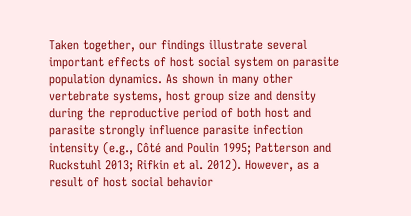Taken together, our findings illustrate several important effects of host social system on parasite population dynamics. As shown in many other vertebrate systems, host group size and density during the reproductive period of both host and parasite strongly influence parasite infection intensity (e.g., Côté and Poulin 1995; Patterson and Ruckstuhl 2013; Rifkin et al. 2012). However, as a result of host social behavior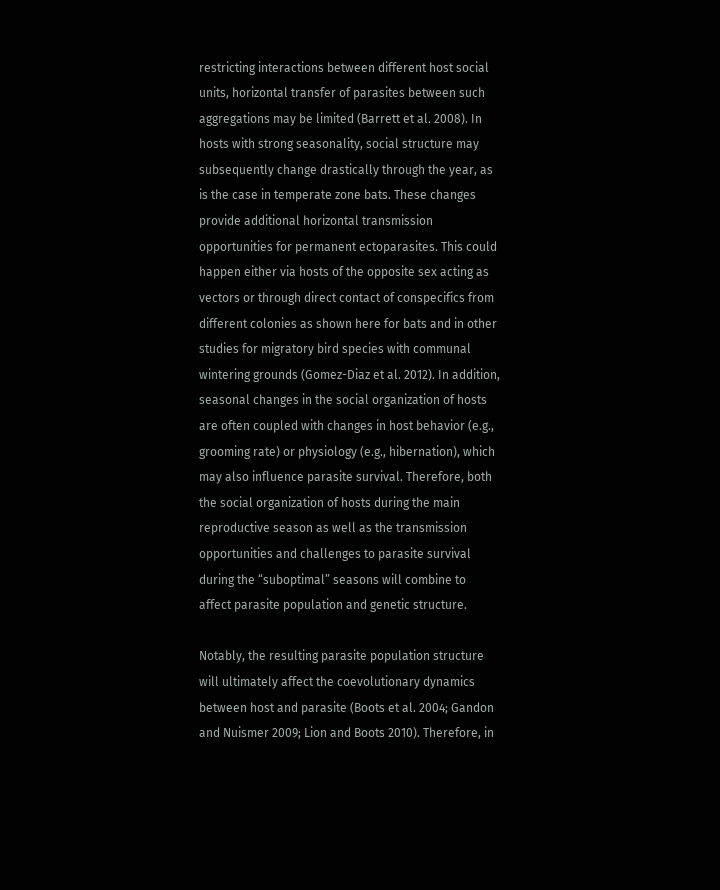restricting interactions between different host social units, horizontal transfer of parasites between such aggregations may be limited (Barrett et al. 2008). In hosts with strong seasonality, social structure may subsequently change drastically through the year, as is the case in temperate zone bats. These changes provide additional horizontal transmission opportunities for permanent ectoparasites. This could happen either via hosts of the opposite sex acting as vectors or through direct contact of conspecifics from different colonies as shown here for bats and in other studies for migratory bird species with communal wintering grounds (Gomez-Diaz et al. 2012). In addition, seasonal changes in the social organization of hosts are often coupled with changes in host behavior (e.g., grooming rate) or physiology (e.g., hibernation), which may also influence parasite survival. Therefore, both the social organization of hosts during the main reproductive season as well as the transmission opportunities and challenges to parasite survival during the “suboptimal” seasons will combine to affect parasite population and genetic structure.

Notably, the resulting parasite population structure will ultimately affect the coevolutionary dynamics between host and parasite (Boots et al. 2004; Gandon and Nuismer 2009; Lion and Boots 2010). Therefore, in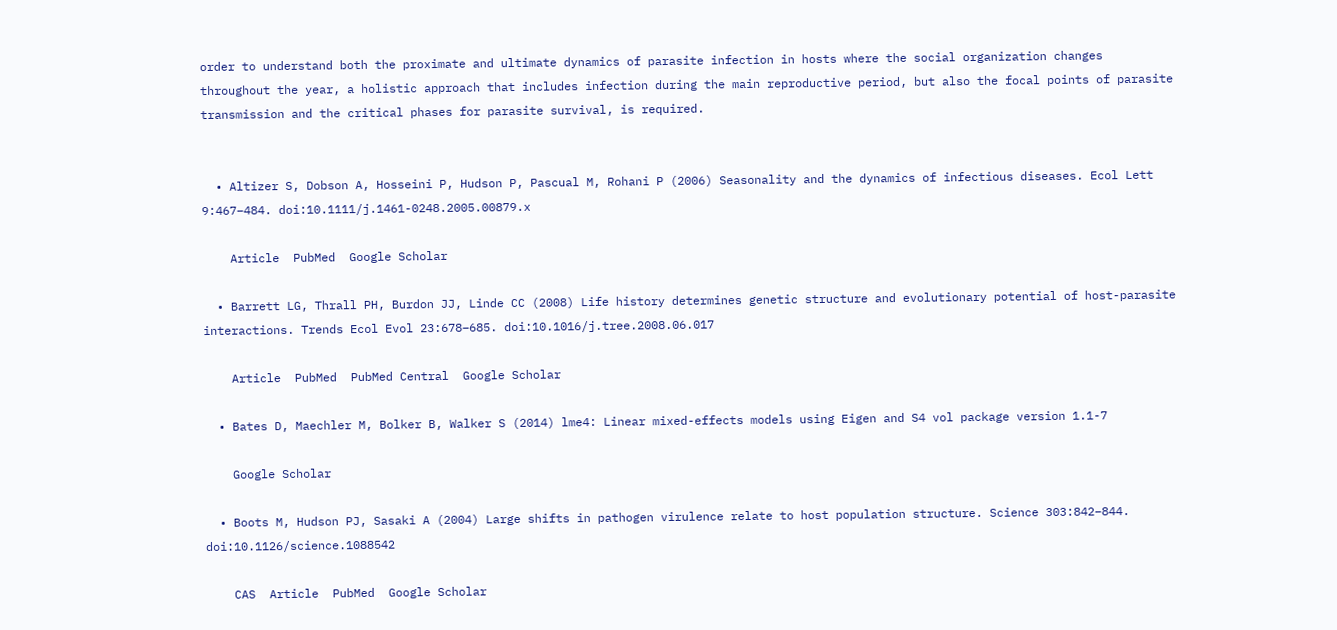order to understand both the proximate and ultimate dynamics of parasite infection in hosts where the social organization changes throughout the year, a holistic approach that includes infection during the main reproductive period, but also the focal points of parasite transmission and the critical phases for parasite survival, is required.


  • Altizer S, Dobson A, Hosseini P, Hudson P, Pascual M, Rohani P (2006) Seasonality and the dynamics of infectious diseases. Ecol Lett 9:467–484. doi:10.1111/j.1461-0248.2005.00879.x

    Article  PubMed  Google Scholar

  • Barrett LG, Thrall PH, Burdon JJ, Linde CC (2008) Life history determines genetic structure and evolutionary potential of host-parasite interactions. Trends Ecol Evol 23:678–685. doi:10.1016/j.tree.2008.06.017

    Article  PubMed  PubMed Central  Google Scholar

  • Bates D, Maechler M, Bolker B, Walker S (2014) lme4: Linear mixed-effects models using Eigen and S4 vol package version 1.1-7

    Google Scholar

  • Boots M, Hudson PJ, Sasaki A (2004) Large shifts in pathogen virulence relate to host population structure. Science 303:842–844. doi:10.1126/science.1088542

    CAS  Article  PubMed  Google Scholar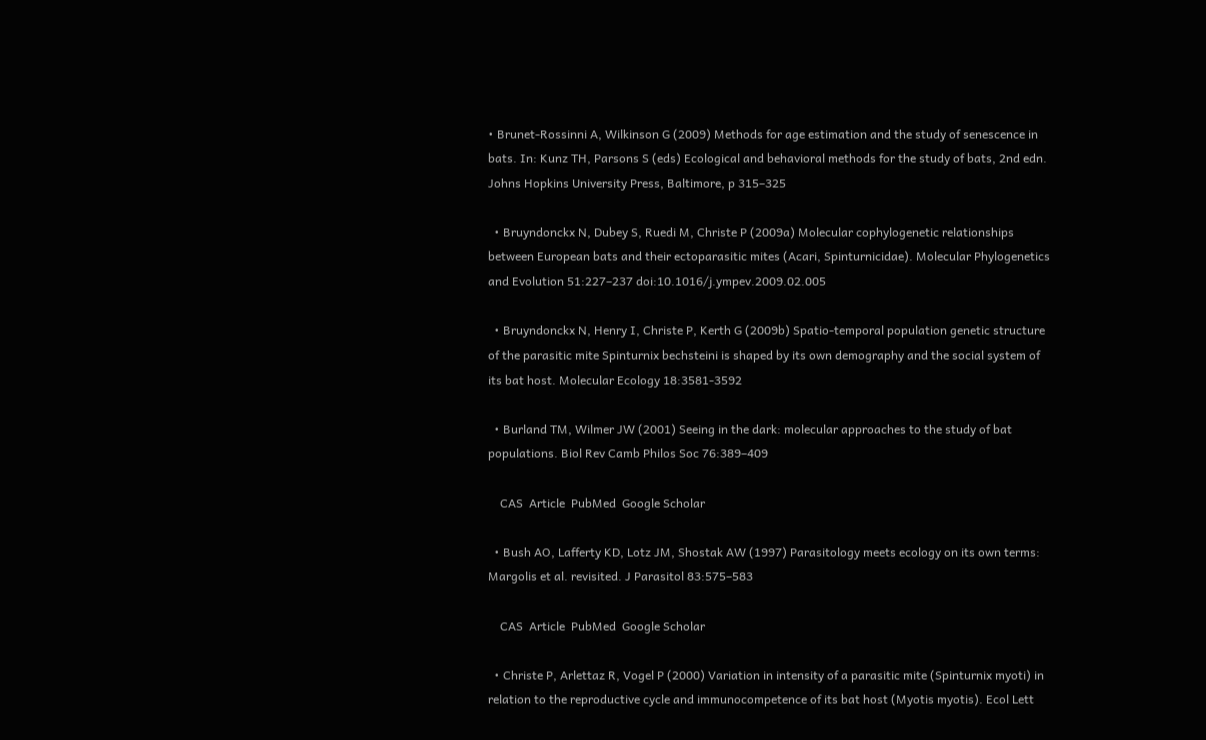• Brunet-Rossinni A, Wilkinson G (2009) Methods for age estimation and the study of senescence in bats. In: Kunz TH, Parsons S (eds) Ecological and behavioral methods for the study of bats, 2nd edn. Johns Hopkins University Press, Baltimore, p 315–325

  • Bruyndonckx N, Dubey S, Ruedi M, Christe P (2009a) Molecular cophylogenetic relationships between European bats and their ectoparasitic mites (Acari, Spinturnicidae). Molecular Phylogenetics and Evolution 51:227–237 doi:10.1016/j.ympev.2009.02.005

  • Bruyndonckx N, Henry I, Christe P, Kerth G (2009b) Spatio‐temporal population genetic structure of the parasitic mite Spinturnix bechsteini is shaped by its own demography and the social system of its bat host. Molecular Ecology 18:3581-3592

  • Burland TM, Wilmer JW (2001) Seeing in the dark: molecular approaches to the study of bat populations. Biol Rev Camb Philos Soc 76:389–409

    CAS  Article  PubMed  Google Scholar

  • Bush AO, Lafferty KD, Lotz JM, Shostak AW (1997) Parasitology meets ecology on its own terms: Margolis et al. revisited. J Parasitol 83:575–583

    CAS  Article  PubMed  Google Scholar

  • Christe P, Arlettaz R, Vogel P (2000) Variation in intensity of a parasitic mite (Spinturnix myoti) in relation to the reproductive cycle and immunocompetence of its bat host (Myotis myotis). Ecol Lett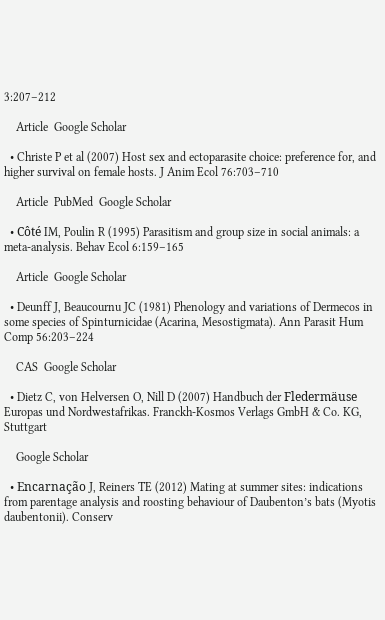3:207–212

    Article  Google Scholar

  • Christe P et al (2007) Host sex and ectoparasite choice: preference for, and higher survival on female hosts. J Anim Ecol 76:703–710

    Article  PubMed  Google Scholar

  • Côté IM, Poulin R (1995) Parasitism and group size in social animals: a meta-analysis. Behav Ecol 6:159–165

    Article  Google Scholar

  • Deunff J, Beaucournu JC (1981) Phenology and variations of Dermecos in some species of Spinturnicidae (Acarina, Mesostigmata). Ann Parasit Hum Comp 56:203–224

    CAS  Google Scholar

  • Dietz C, von Helversen O, Nill D (2007) Handbuch der Fledermäuse Europas und Nordwestafrikas. Franckh-Kosmos Verlags GmbH & Co. KG, Stuttgart

    Google Scholar

  • Encarnação J, Reiners TE (2012) Mating at summer sites: indications from parentage analysis and roosting behaviour of Daubenton’s bats (Myotis daubentonii). Conserv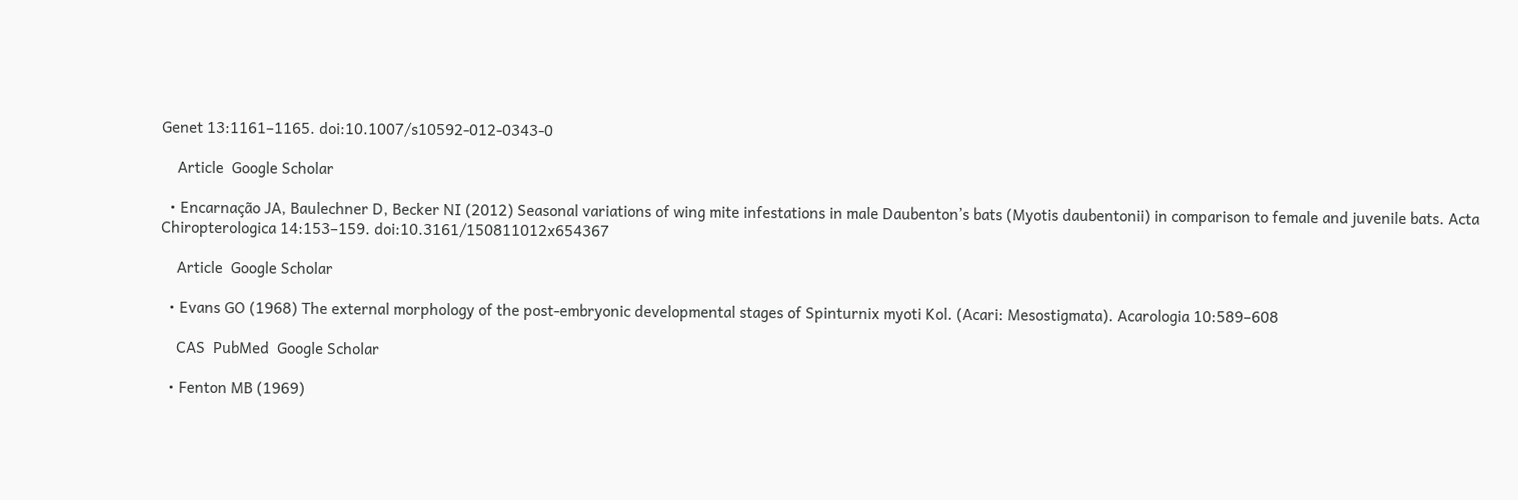Genet 13:1161–1165. doi:10.1007/s10592-012-0343-0

    Article  Google Scholar

  • Encarnação JA, Baulechner D, Becker NI (2012) Seasonal variations of wing mite infestations in male Daubenton’s bats (Myotis daubentonii) in comparison to female and juvenile bats. Acta Chiropterologica 14:153–159. doi:10.3161/150811012x654367

    Article  Google Scholar

  • Evans GO (1968) The external morphology of the post-embryonic developmental stages of Spinturnix myoti Kol. (Acari: Mesostigmata). Acarologia 10:589–608

    CAS  PubMed  Google Scholar

  • Fenton MB (1969)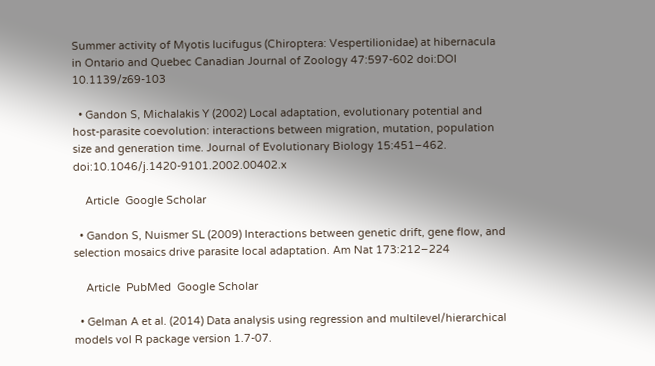Summer activity of Myotis lucifugus (Chiroptera: Vespertilionidae) at hibernacula in Ontario and Quebec Canadian Journal of Zoology 47:597-602 doi:DOI 10.1139/z69-103

  • Gandon S, Michalakis Y (2002) Local adaptation, evolutionary potential and host-parasite coevolution: interactions between migration, mutation, population size and generation time. Journal of Evolutionary Biology 15:451–462. doi:10.1046/j.1420-9101.2002.00402.x

    Article  Google Scholar

  • Gandon S, Nuismer SL (2009) Interactions between genetic drift, gene flow, and selection mosaics drive parasite local adaptation. Am Nat 173:212–224

    Article  PubMed  Google Scholar

  • Gelman A et al. (2014) Data analysis using regression and multilevel/hierarchical models vol R package version 1.7-07.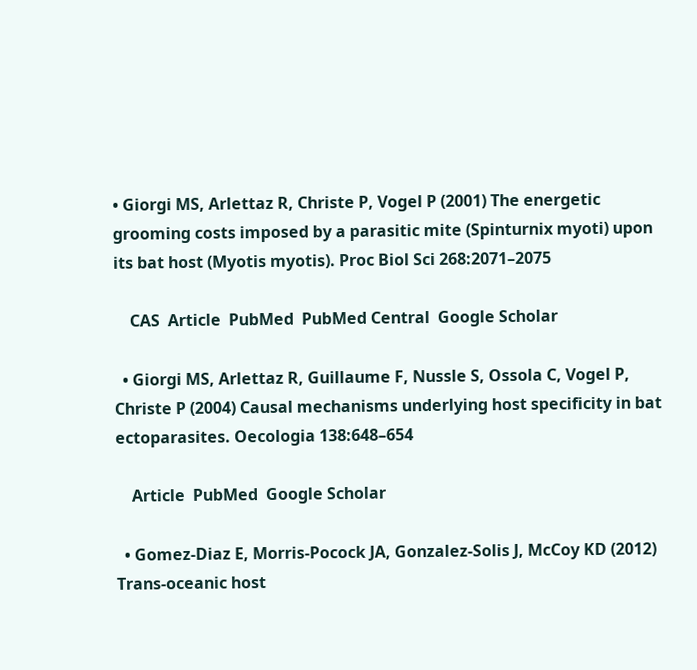• Giorgi MS, Arlettaz R, Christe P, Vogel P (2001) The energetic grooming costs imposed by a parasitic mite (Spinturnix myoti) upon its bat host (Myotis myotis). Proc Biol Sci 268:2071–2075

    CAS  Article  PubMed  PubMed Central  Google Scholar

  • Giorgi MS, Arlettaz R, Guillaume F, Nussle S, Ossola C, Vogel P, Christe P (2004) Causal mechanisms underlying host specificity in bat ectoparasites. Oecologia 138:648–654

    Article  PubMed  Google Scholar

  • Gomez-Diaz E, Morris-Pocock JA, Gonzalez-Solis J, McCoy KD (2012) Trans-oceanic host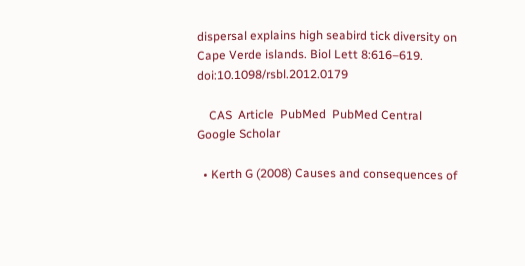dispersal explains high seabird tick diversity on Cape Verde islands. Biol Lett 8:616–619. doi:10.1098/rsbl.2012.0179

    CAS  Article  PubMed  PubMed Central  Google Scholar

  • Kerth G (2008) Causes and consequences of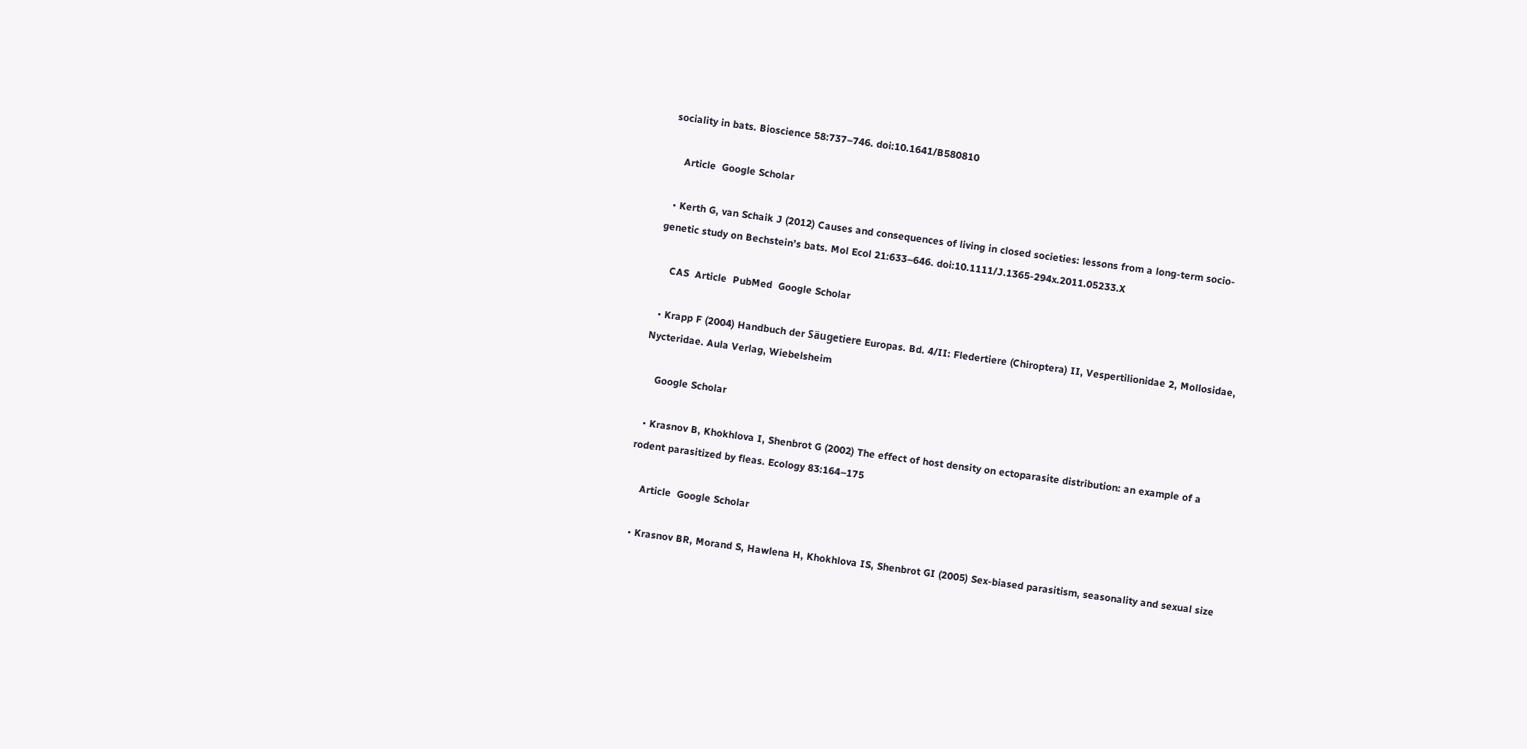sociality in bats. Bioscience 58:737–746. doi:10.1641/B580810

    Article  Google Scholar

  • Kerth G, van Schaik J (2012) Causes and consequences of living in closed societies: lessons from a long-term socio-genetic study on Bechstein’s bats. Mol Ecol 21:633–646. doi:10.1111/J.1365-294x.2011.05233.X

    CAS  Article  PubMed  Google Scholar

  • Krapp F (2004) Handbuch der Säugetiere Europas. Bd. 4/II: Fledertiere (Chiroptera) II, Vespertilionidae 2, Mollosidae, Nycteridae. Aula Verlag, Wiebelsheim

    Google Scholar

  • Krasnov B, Khokhlova I, Shenbrot G (2002) The effect of host density on ectoparasite distribution: an example of a rodent parasitized by fleas. Ecology 83:164–175

    Article  Google Scholar

  • Krasnov BR, Morand S, Hawlena H, Khokhlova IS, Shenbrot GI (2005) Sex-biased parasitism, seasonality and sexual size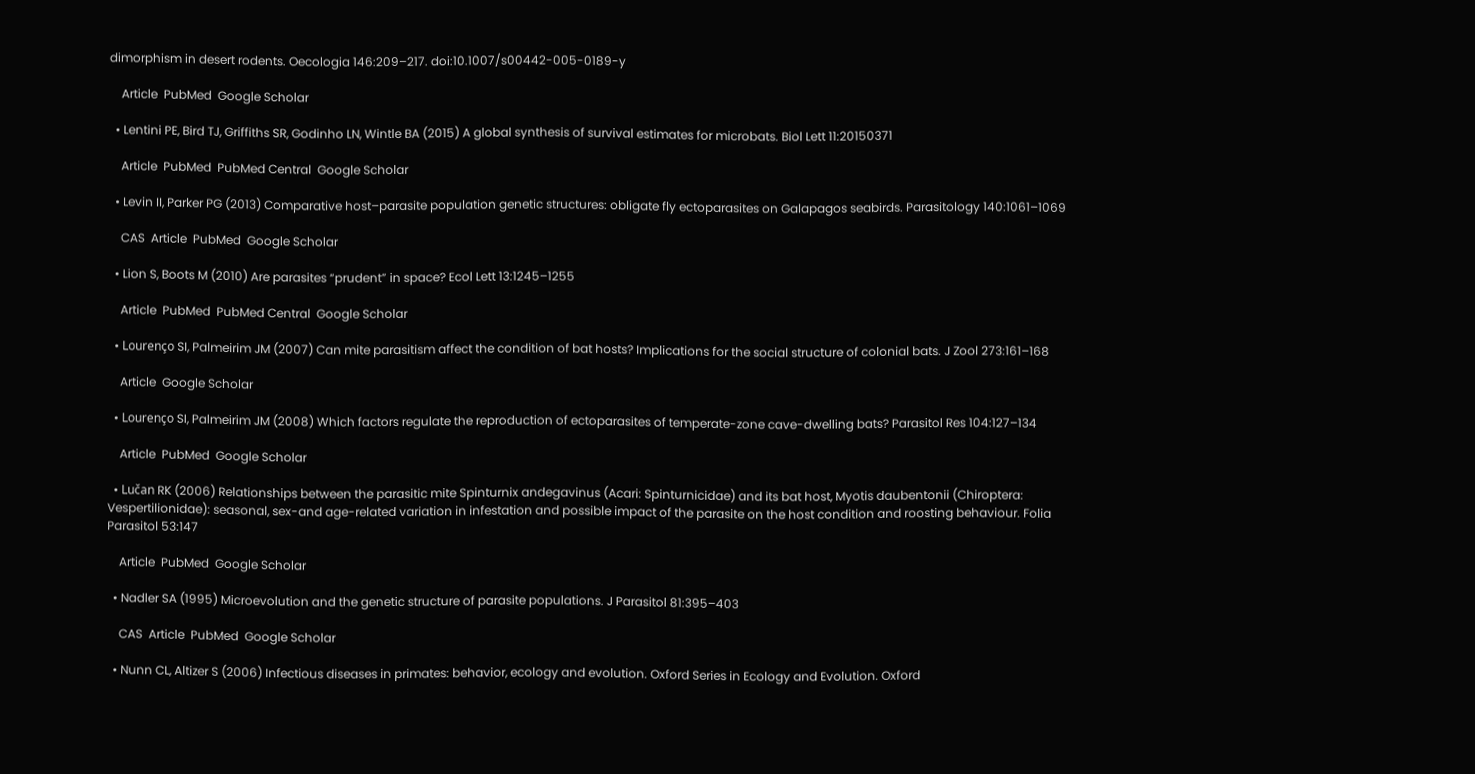dimorphism in desert rodents. Oecologia 146:209–217. doi:10.1007/s00442-005-0189-y

    Article  PubMed  Google Scholar

  • Lentini PE, Bird TJ, Griffiths SR, Godinho LN, Wintle BA (2015) A global synthesis of survival estimates for microbats. Biol Lett 11:20150371

    Article  PubMed  PubMed Central  Google Scholar

  • Levin II, Parker PG (2013) Comparative host–parasite population genetic structures: obligate fly ectoparasites on Galapagos seabirds. Parasitology 140:1061–1069

    CAS  Article  PubMed  Google Scholar

  • Lion S, Boots M (2010) Are parasites “prudent” in space? Ecol Lett 13:1245–1255

    Article  PubMed  PubMed Central  Google Scholar

  • Lourenço SI, Palmeirim JM (2007) Can mite parasitism affect the condition of bat hosts? Implications for the social structure of colonial bats. J Zool 273:161–168

    Article  Google Scholar

  • Lourenço SI, Palmeirim JM (2008) Which factors regulate the reproduction of ectoparasites of temperate-zone cave-dwelling bats? Parasitol Res 104:127–134

    Article  PubMed  Google Scholar

  • Lučan RK (2006) Relationships between the parasitic mite Spinturnix andegavinus (Acari: Spinturnicidae) and its bat host, Myotis daubentonii (Chiroptera: Vespertilionidae): seasonal, sex-and age-related variation in infestation and possible impact of the parasite on the host condition and roosting behaviour. Folia Parasitol 53:147

    Article  PubMed  Google Scholar

  • Nadler SA (1995) Microevolution and the genetic structure of parasite populations. J Parasitol 81:395–403

    CAS  Article  PubMed  Google Scholar

  • Nunn CL, Altizer S (2006) Infectious diseases in primates: behavior, ecology and evolution. Oxford Series in Ecology and Evolution. Oxford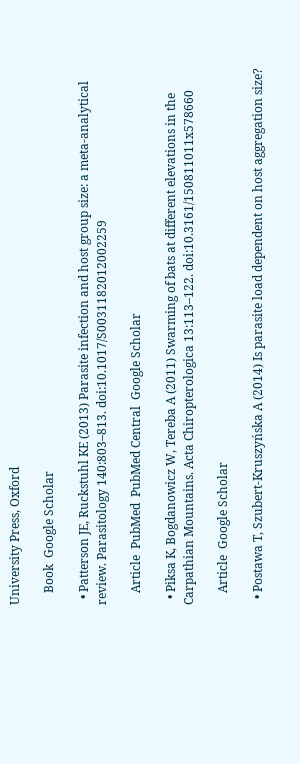University Press, Oxford

    Book  Google Scholar

  • Patterson JE, Ruckstuhl KE (2013) Parasite infection and host group size: a meta-analytical review. Parasitology 140:803–813. doi:10.1017/S0031182012002259

    Article  PubMed  PubMed Central  Google Scholar

  • Piksa K, Bogdanowicz W, Tereba A (2011) Swarming of bats at different elevations in the Carpathian Mountains. Acta Chiropterologica 13:113–122. doi:10.3161/150811011x578660

    Article  Google Scholar

  • Postawa T, Szubert-Kruszyńska A (2014) Is parasite load dependent on host aggregation size?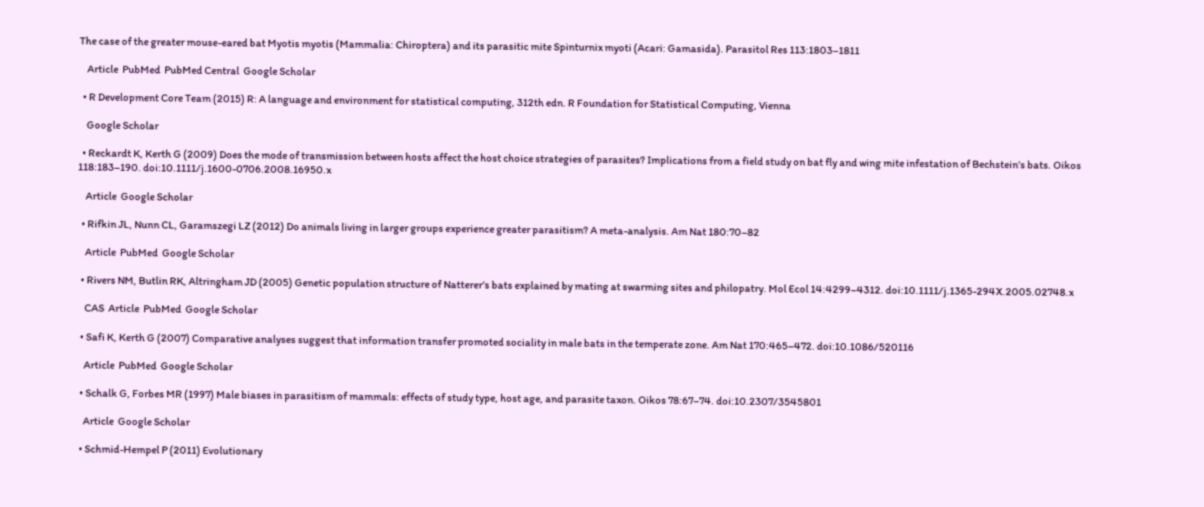The case of the greater mouse-eared bat Myotis myotis (Mammalia: Chiroptera) and its parasitic mite Spinturnix myoti (Acari: Gamasida). Parasitol Res 113:1803–1811

    Article  PubMed  PubMed Central  Google Scholar

  • R Development Core Team (2015) R: A language and environment for statistical computing, 312th edn. R Foundation for Statistical Computing, Vienna

    Google Scholar

  • Reckardt K, Kerth G (2009) Does the mode of transmission between hosts affect the host choice strategies of parasites? Implications from a field study on bat fly and wing mite infestation of Bechstein’s bats. Oikos 118:183–190. doi:10.1111/j.1600-0706.2008.16950.x

    Article  Google Scholar

  • Rifkin JL, Nunn CL, Garamszegi LZ (2012) Do animals living in larger groups experience greater parasitism? A meta-analysis. Am Nat 180:70–82

    Article  PubMed  Google Scholar

  • Rivers NM, Butlin RK, Altringham JD (2005) Genetic population structure of Natterer’s bats explained by mating at swarming sites and philopatry. Mol Ecol 14:4299–4312. doi:10.1111/j.1365-294X.2005.02748.x

    CAS  Article  PubMed  Google Scholar

  • Safi K, Kerth G (2007) Comparative analyses suggest that information transfer promoted sociality in male bats in the temperate zone. Am Nat 170:465–472. doi:10.1086/520116

    Article  PubMed  Google Scholar

  • Schalk G, Forbes MR (1997) Male biases in parasitism of mammals: effects of study type, host age, and parasite taxon. Oikos 78:67–74. doi:10.2307/3545801

    Article  Google Scholar

  • Schmid-Hempel P (2011) Evolutionary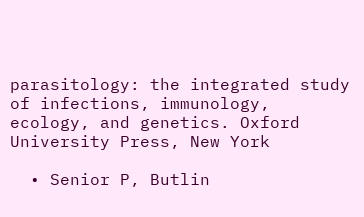parasitology: the integrated study of infections, immunology, ecology, and genetics. Oxford University Press, New York

  • Senior P, Butlin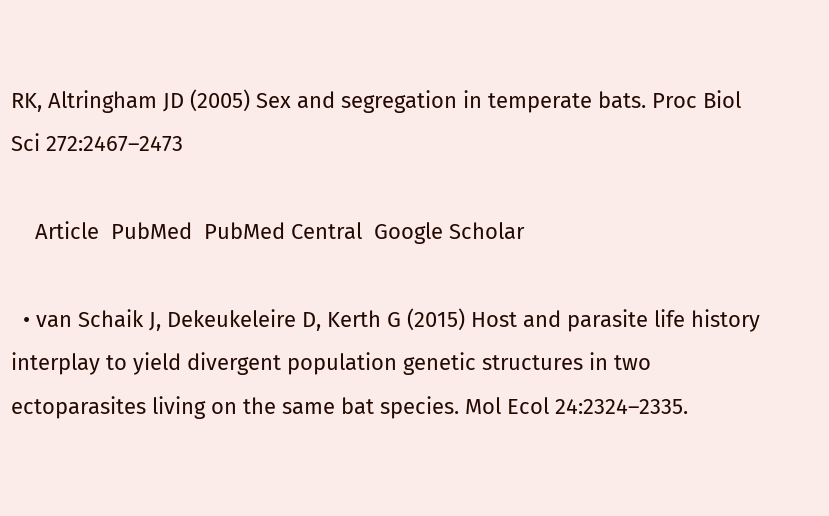RK, Altringham JD (2005) Sex and segregation in temperate bats. Proc Biol Sci 272:2467–2473

    Article  PubMed  PubMed Central  Google Scholar

  • van Schaik J, Dekeukeleire D, Kerth G (2015) Host and parasite life history interplay to yield divergent population genetic structures in two ectoparasites living on the same bat species. Mol Ecol 24:2324–2335.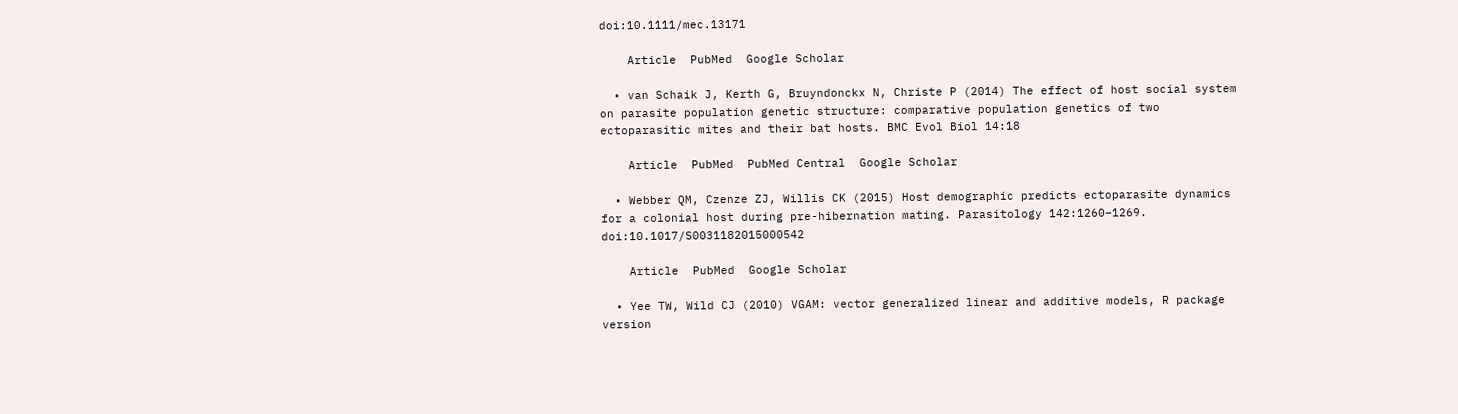doi:10.1111/mec.13171

    Article  PubMed  Google Scholar

  • van Schaik J, Kerth G, Bruyndonckx N, Christe P (2014) The effect of host social system on parasite population genetic structure: comparative population genetics of two ectoparasitic mites and their bat hosts. BMC Evol Biol 14:18

    Article  PubMed  PubMed Central  Google Scholar

  • Webber QM, Czenze ZJ, Willis CK (2015) Host demographic predicts ectoparasite dynamics for a colonial host during pre-hibernation mating. Parasitology 142:1260–1269. doi:10.1017/S0031182015000542

    Article  PubMed  Google Scholar

  • Yee TW, Wild CJ (2010) VGAM: vector generalized linear and additive models, R package version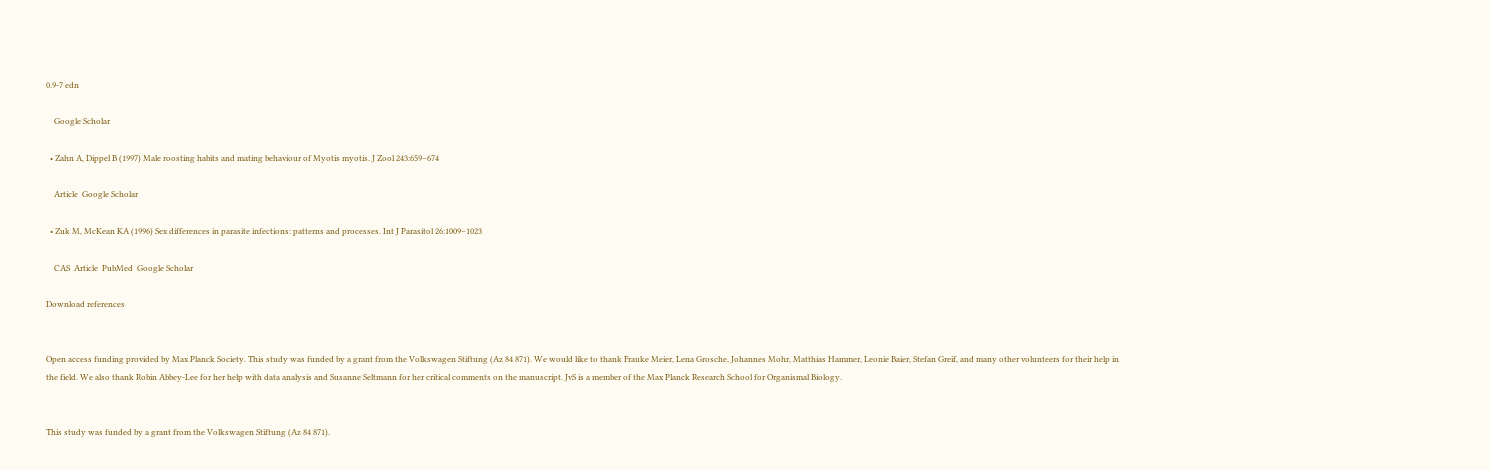0.9-7 edn

    Google Scholar

  • Zahn A, Dippel B (1997) Male roosting habits and mating behaviour of Myotis myotis. J Zool 243:659–674

    Article  Google Scholar

  • Zuk M, McKean KA (1996) Sex differences in parasite infections: patterns and processes. Int J Parasitol 26:1009–1023

    CAS  Article  PubMed  Google Scholar

Download references


Open access funding provided by Max Planck Society. This study was funded by a grant from the Volkswagen Stiftung (Az 84 871). We would like to thank Frauke Meier, Lena Grosche, Johannes Mohr, Matthias Hammer, Leonie Baier, Stefan Greif, and many other volunteers for their help in the field. We also thank Robin Abbey-Lee for her help with data analysis and Susanne Seltmann for her critical comments on the manuscript. JvS is a member of the Max Planck Research School for Organismal Biology.


This study was funded by a grant from the Volkswagen Stiftung (Az 84 871).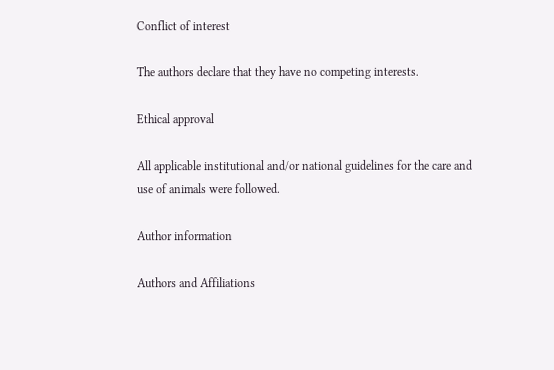Conflict of interest

The authors declare that they have no competing interests.

Ethical approval

All applicable institutional and/or national guidelines for the care and use of animals were followed.

Author information

Authors and Affiliations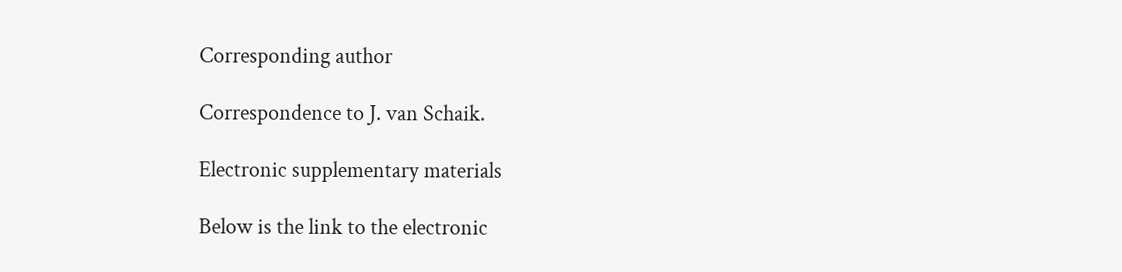Corresponding author

Correspondence to J. van Schaik.

Electronic supplementary materials

Below is the link to the electronic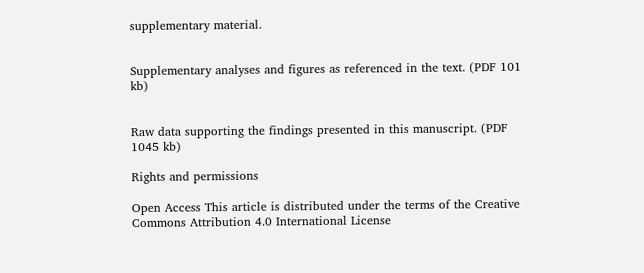supplementary material.


Supplementary analyses and figures as referenced in the text. (PDF 101 kb)


Raw data supporting the findings presented in this manuscript. (PDF 1045 kb)

Rights and permissions

Open Access This article is distributed under the terms of the Creative Commons Attribution 4.0 International License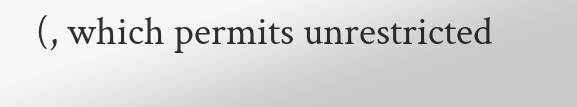(, which permits unrestricted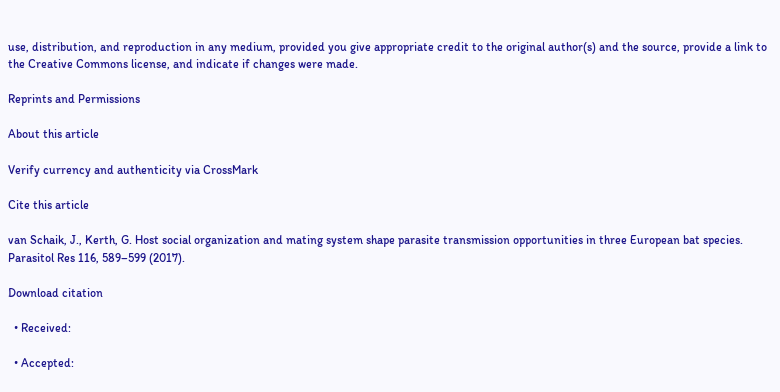use, distribution, and reproduction in any medium, provided you give appropriate credit to the original author(s) and the source, provide a link to the Creative Commons license, and indicate if changes were made.

Reprints and Permissions

About this article

Verify currency and authenticity via CrossMark

Cite this article

van Schaik, J., Kerth, G. Host social organization and mating system shape parasite transmission opportunities in three European bat species. Parasitol Res 116, 589–599 (2017).

Download citation

  • Received:

  • Accepted: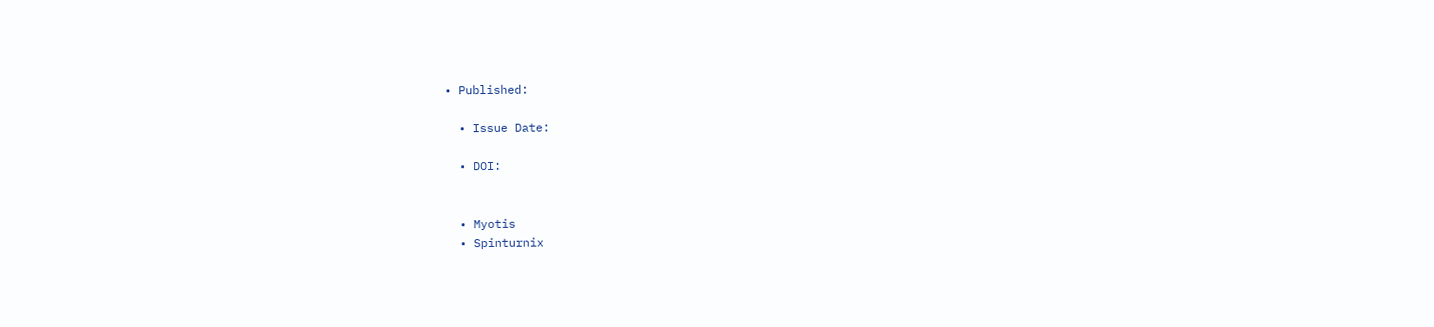• Published:

  • Issue Date:

  • DOI:


  • Myotis
  • Spinturnix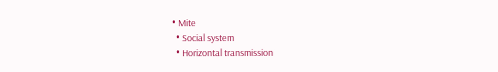• Mite
  • Social system
  • Horizontal transmission